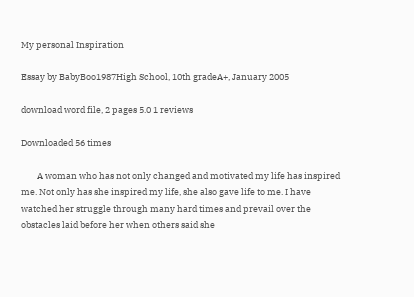My personal Inspiration

Essay by BabyBoo1987High School, 10th gradeA+, January 2005

download word file, 2 pages 5.0 1 reviews

Downloaded 56 times

        A woman who has not only changed and motivated my life has inspired me. Not only has she inspired my life, she also gave life to me. I have watched her struggle through many hard times and prevail over the obstacles laid before her when others said she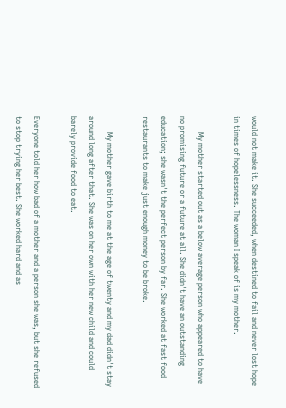would not make it. She succeeded, when destined to fail and never lost hope in times of hopelessness. The woman I speak of is my mother.

        My mother started out as a below average person who appeared to have no promising future or a future at all. She didn't have an outstanding education; she wasn't the perfect person by far. She worked at fast food restaurants to make just enough money to be broke.

        My mother gave birth to me at the age of twenty and my dad didn't stay around long after that. She was on her own with her new child and could barely provide food to eat.

Everyone told her how bad of a mother and a person she was, but she refused to stop trying her best. She worked hard and as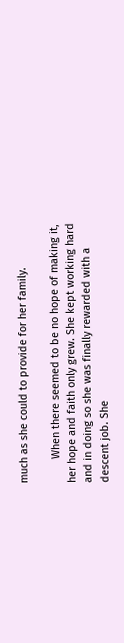much as she could to provide for her family.

        When there seemed to be no hope of making it, her hope and faith only grew. She kept working hard and in doing so she was finally rewarded with a descent job. She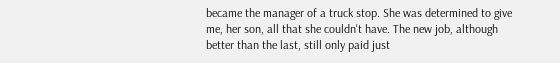became the manager of a truck stop. She was determined to give me, her son, all that she couldn't have. The new job, although better than the last, still only paid just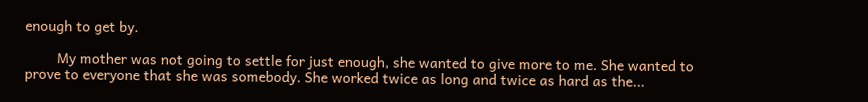enough to get by.

        My mother was not going to settle for just enough, she wanted to give more to me. She wanted to prove to everyone that she was somebody. She worked twice as long and twice as hard as the...